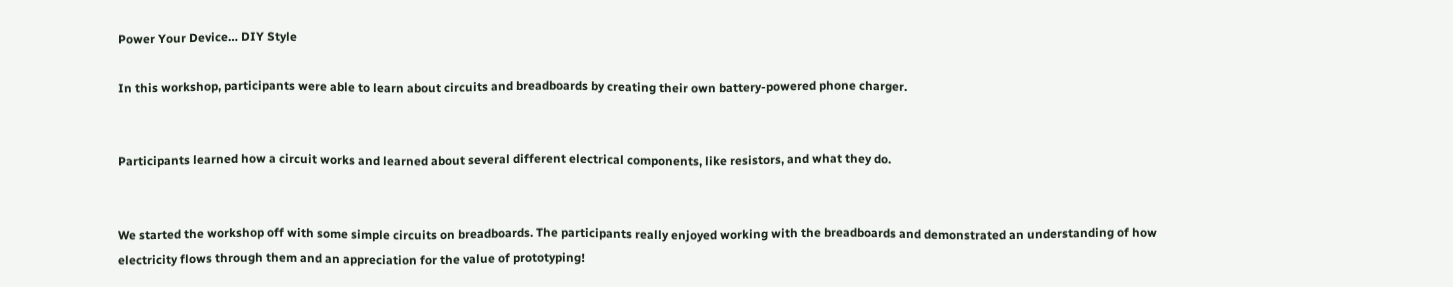Power Your Device… DIY Style

In this workshop, participants were able to learn about circuits and breadboards by creating their own battery-powered phone charger.


Participants learned how a circuit works and learned about several different electrical components, like resistors, and what they do.


We started the workshop off with some simple circuits on breadboards. The participants really enjoyed working with the breadboards and demonstrated an understanding of how electricity flows through them and an appreciation for the value of prototyping!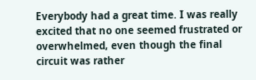Everybody had a great time. I was really excited that no one seemed frustrated or overwhelmed, even though the final circuit was rather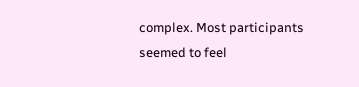complex. Most participants seemed to feel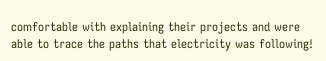comfortable with explaining their projects and were able to trace the paths that electricity was following!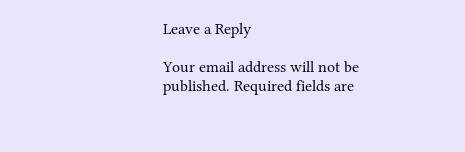Leave a Reply

Your email address will not be published. Required fields are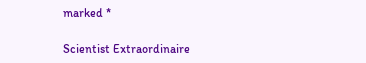marked *

Scientist Extraordinaire